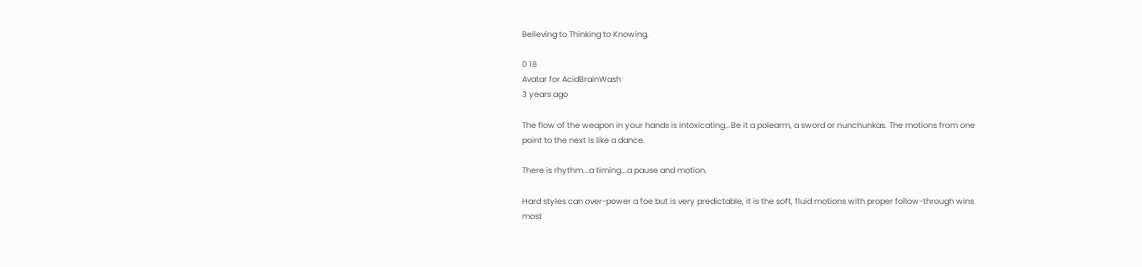Believing to Thinking to Knowing.

0 18
Avatar for AcidBrainWash
3 years ago

The flow of the weapon in your hands is intoxicating...Be it a polearm, a sword or nunchunkas. The motions from one point to the next is like a dance.

There is rhythm...a timing...a pause and motion.

Hard styles can over-power a foe but is very predictable, it is the soft, fluid motions with proper follow-through wins most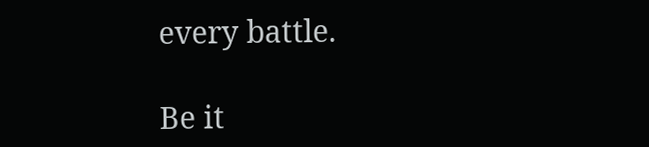every battle.

Be it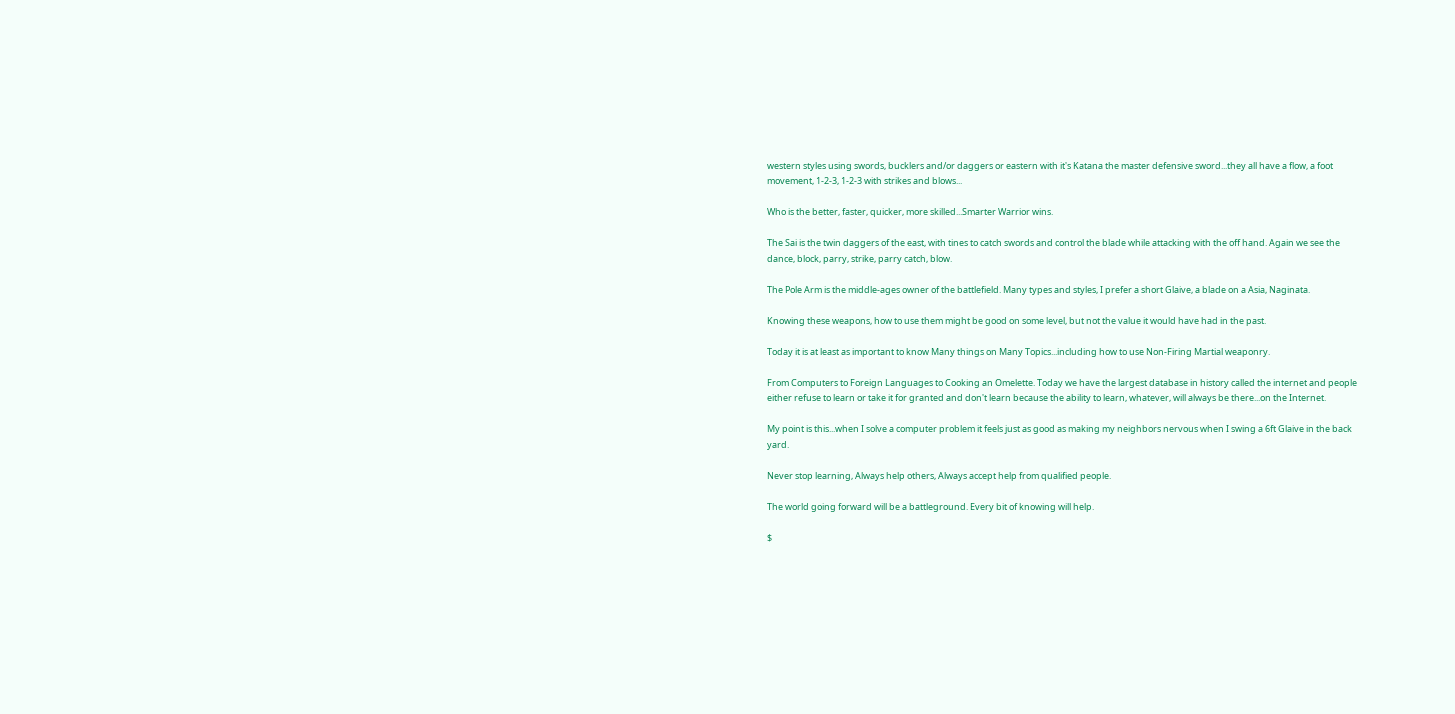western styles using swords, bucklers and/or daggers or eastern with it's Katana the master defensive sword...they all have a flow, a foot movement, 1-2-3, 1-2-3 with strikes and blows...

Who is the better, faster, quicker, more skilled...Smarter Warrior wins.

The Sai is the twin daggers of the east, with tines to catch swords and control the blade while attacking with the off hand. Again we see the dance, block, parry, strike, parry catch, blow.

The Pole Arm is the middle-ages owner of the battlefield. Many types and styles, I prefer a short Glaive, a blade on a Asia, Naginata.

Knowing these weapons, how to use them might be good on some level, but not the value it would have had in the past.

Today it is at least as important to know Many things on Many Topics...including how to use Non-Firing Martial weaponry.

From Computers to Foreign Languages to Cooking an Omelette. Today we have the largest database in history called the internet and people either refuse to learn or take it for granted and don't learn because the ability to learn, whatever, will always be there...on the Internet.

My point is this...when I solve a computer problem it feels just as good as making my neighbors nervous when I swing a 6ft Glaive in the back yard.

Never stop learning, Always help others, Always accept help from qualified people.

The world going forward will be a battleground. Every bit of knowing will help.

$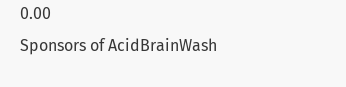0.00
Sponsors of AcidBrainWash